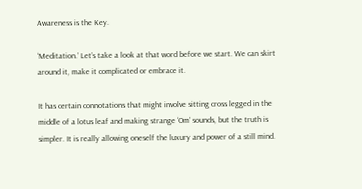Awareness is the Key.

‘Meditation.’ Let’s take a look at that word before we start. We can skirt around it, make it complicated or embrace it.

It has certain connotations that might involve sitting cross legged in the middle of a lotus leaf and making strange ‘Om’ sounds, but the truth is simpler. It is really allowing oneself the luxury and power of a still mind.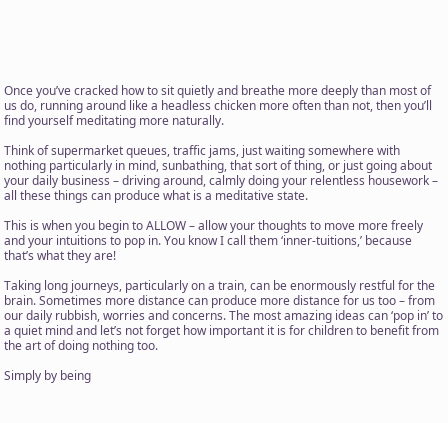Once you’ve cracked how to sit quietly and breathe more deeply than most of us do, running around like a headless chicken more often than not, then you’ll find yourself meditating more naturally.

Think of supermarket queues, traffic jams, just waiting somewhere with nothing particularly in mind, sunbathing, that sort of thing, or just going about your daily business – driving around, calmly doing your relentless housework – all these things can produce what is a meditative state.

This is when you begin to ALLOW – allow your thoughts to move more freely and your intuitions to pop in. You know I call them ‘inner-tuitions,’ because that’s what they are!

Taking long journeys, particularly on a train, can be enormously restful for the brain. Sometimes more distance can produce more distance for us too – from our daily rubbish, worries and concerns. The most amazing ideas can ‘pop in’ to a quiet mind and let’s not forget how important it is for children to benefit from the art of doing nothing too.

Simply by being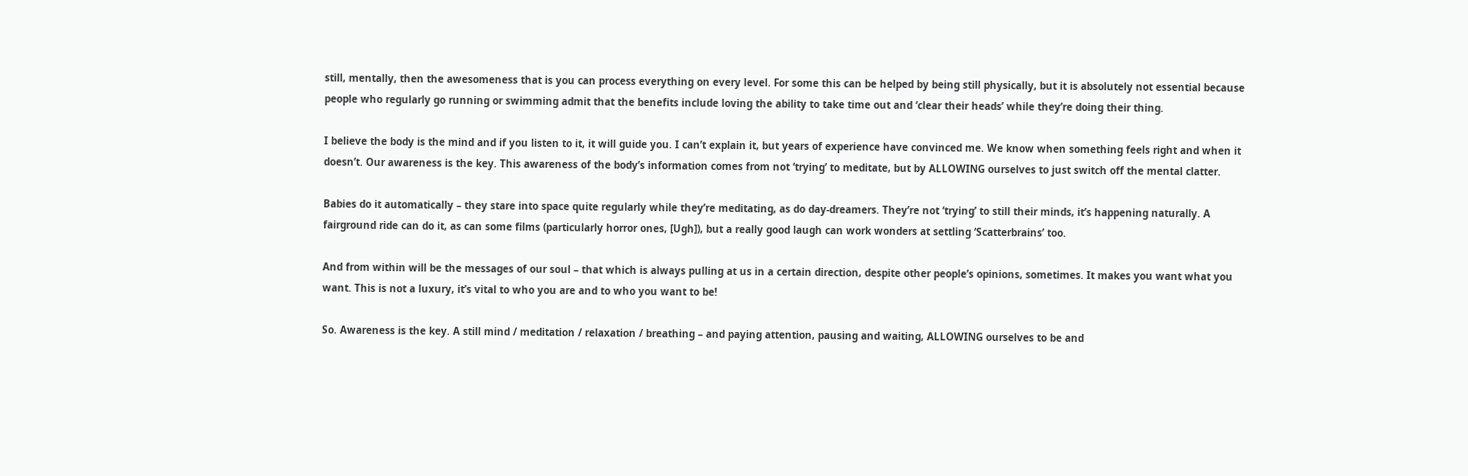still, mentally, then the awesomeness that is you can process everything on every level. For some this can be helped by being still physically, but it is absolutely not essential because people who regularly go running or swimming admit that the benefits include loving the ability to take time out and ‘clear their heads’ while they’re doing their thing.

I believe the body is the mind and if you listen to it, it will guide you. I can’t explain it, but years of experience have convinced me. We know when something feels right and when it doesn’t. Our awareness is the key. This awareness of the body’s information comes from not ‘trying’ to meditate, but by ALLOWING ourselves to just switch off the mental clatter.

Babies do it automatically – they stare into space quite regularly while they’re meditating, as do day-dreamers. They’re not ‘trying’ to still their minds, it’s happening naturally. A fairground ride can do it, as can some films (particularly horror ones, [Ugh]), but a really good laugh can work wonders at settling ‘Scatterbrains’ too.

And from within will be the messages of our soul – that which is always pulling at us in a certain direction, despite other people’s opinions, sometimes. It makes you want what you want. This is not a luxury, it’s vital to who you are and to who you want to be!

So. Awareness is the key. A still mind / meditation / relaxation / breathing – and paying attention, pausing and waiting, ALLOWING ourselves to be and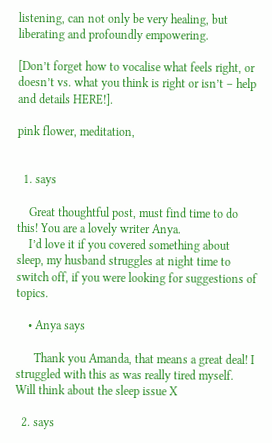listening, can not only be very healing, but liberating and profoundly empowering.

[Don’t forget how to vocalise what feels right, or doesn’t vs. what you think is right or isn’t – help and details HERE!].

pink flower, meditation,


  1. says

    Great thoughtful post, must find time to do this! You are a lovely writer Anya.
    I’d love it if you covered something about sleep, my husband struggles at night time to switch off, if you were looking for suggestions of topics.

    • Anya says

      Thank you Amanda, that means a great deal! I struggled with this as was really tired myself. Will think about the sleep issue X

  2. says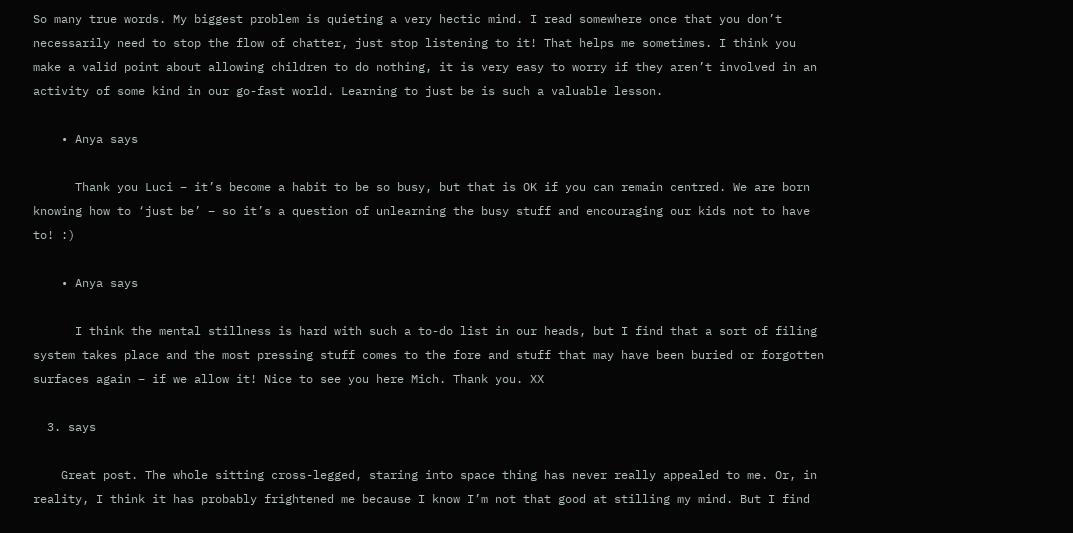So many true words. My biggest problem is quieting a very hectic mind. I read somewhere once that you don’t necessarily need to stop the flow of chatter, just stop listening to it! That helps me sometimes. I think you make a valid point about allowing children to do nothing, it is very easy to worry if they aren’t involved in an activity of some kind in our go-fast world. Learning to just be is such a valuable lesson.

    • Anya says

      Thank you Luci – it’s become a habit to be so busy, but that is OK if you can remain centred. We are born knowing how to ‘just be’ – so it’s a question of unlearning the busy stuff and encouraging our kids not to have to! :)

    • Anya says

      I think the mental stillness is hard with such a to-do list in our heads, but I find that a sort of filing system takes place and the most pressing stuff comes to the fore and stuff that may have been buried or forgotten surfaces again – if we allow it! Nice to see you here Mich. Thank you. XX

  3. says

    Great post. The whole sitting cross-legged, staring into space thing has never really appealed to me. Or, in reality, I think it has probably frightened me because I know I’m not that good at stilling my mind. But I find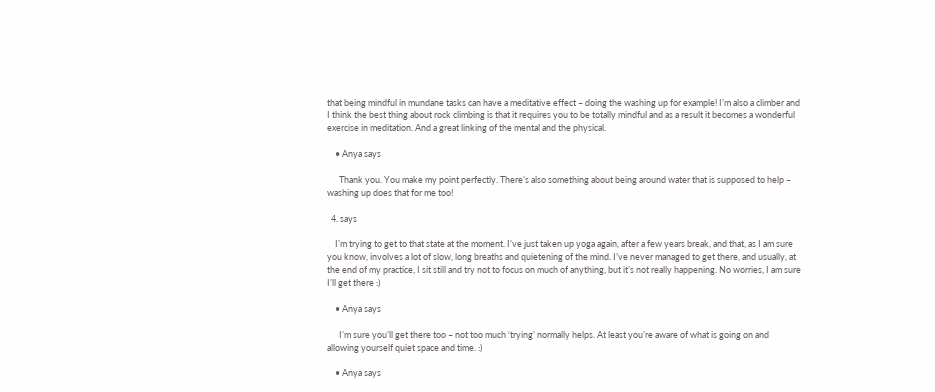that being mindful in mundane tasks can have a meditative effect – doing the washing up for example! I’m also a climber and I think the best thing about rock climbing is that it requires you to be totally mindful and as a result it becomes a wonderful exercise in meditation. And a great linking of the mental and the physical.

    • Anya says

      Thank you. You make my point perfectly. There’s also something about being around water that is supposed to help – washing up does that for me too!

  4. says

    I’m trying to get to that state at the moment. I’ve just taken up yoga again, after a few years break, and that, as I am sure you know, involves a lot of slow, long breaths and quietening of the mind. I’ve never managed to get there, and usually, at the end of my practice, I sit still and try not to focus on much of anything, but it’s not really happening. No worries, I am sure I’ll get there :)

    • Anya says

      I’m sure you’ll get there too – not too much ‘trying’ normally helps. At least you’re aware of what is going on and allowing yourself quiet space and time. :)

    • Anya says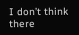I don’t think there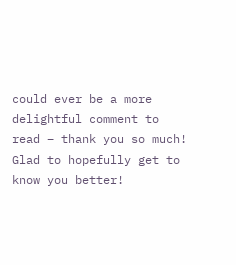could ever be a more delightful comment to read – thank you so much! Glad to hopefully get to know you better!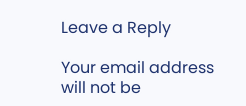Leave a Reply

Your email address will not be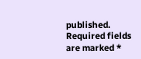published. Required fields are marked *